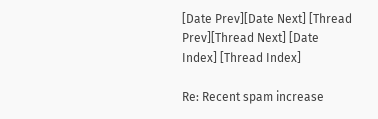[Date Prev][Date Next] [Thread Prev][Thread Next] [Date Index] [Thread Index]

Re: Recent spam increase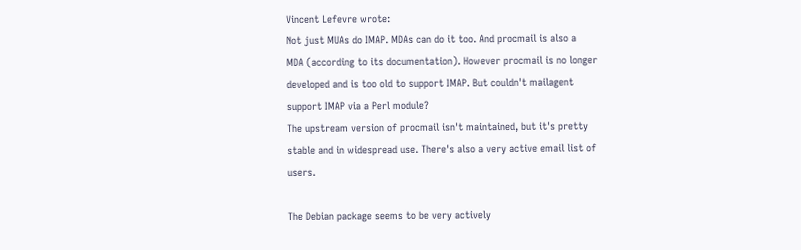Vincent Lefevre wrote:
Not just MUAs do IMAP. MDAs can do it too. And procmail is also a
MDA (according to its documentation). However procmail is no longer
developed and is too old to support IMAP. But couldn't mailagent
support IMAP via a Perl module?
The upstream version of procmail isn't maintained, but it's pretty stable and in widespread use. There's also a very active email list of users.

The Debian package seems to be very actively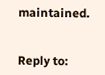maintained.


Reply to: